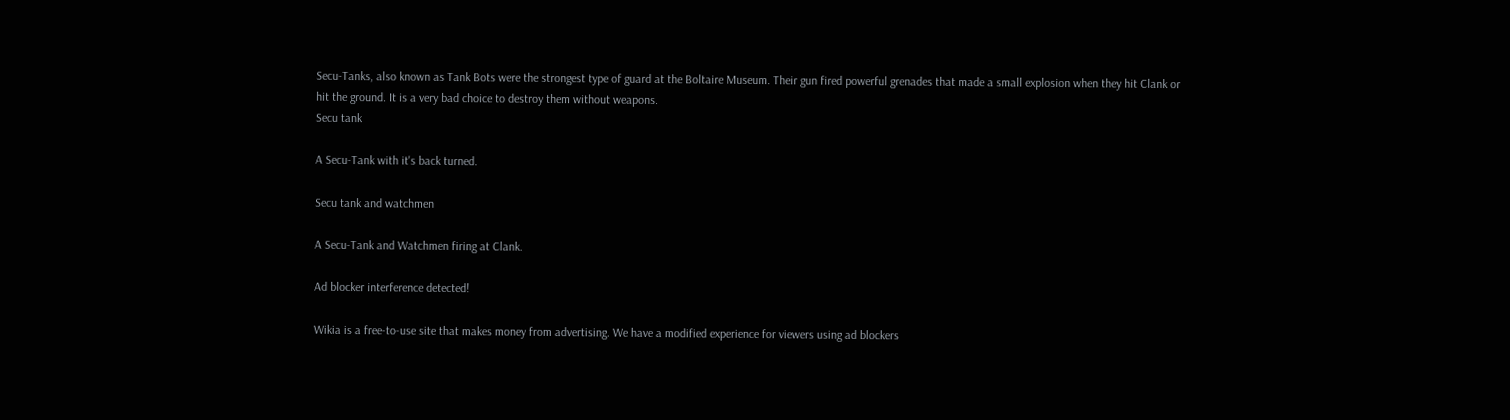Secu-Tanks, also known as Tank Bots were the strongest type of guard at the Boltaire Museum. Their gun fired powerful grenades that made a small explosion when they hit Clank or hit the ground. It is a very bad choice to destroy them without weapons.
Secu tank

A Secu-Tank with it's back turned.

Secu tank and watchmen

A Secu-Tank and Watchmen firing at Clank.

Ad blocker interference detected!

Wikia is a free-to-use site that makes money from advertising. We have a modified experience for viewers using ad blockers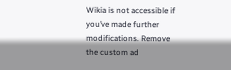Wikia is not accessible if you’ve made further modifications. Remove the custom ad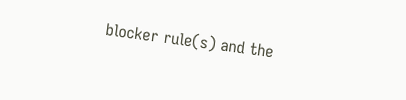blocker rule(s) and the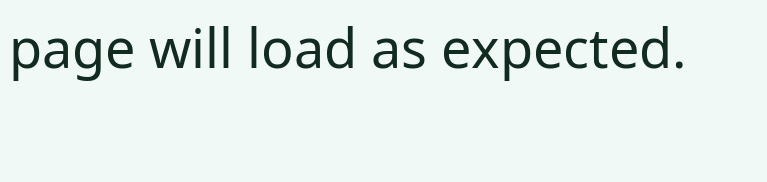page will load as expected.